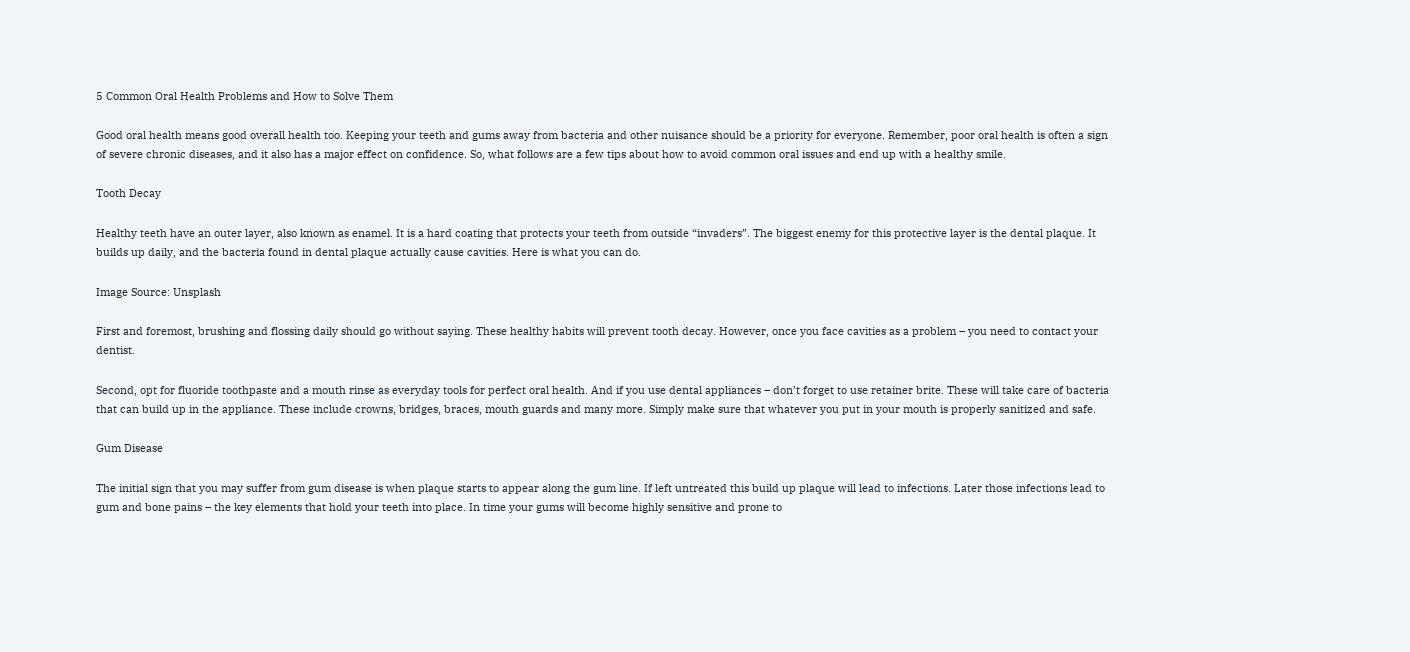5 Common Oral Health Problems and How to Solve Them

Good oral health means good overall health too. Keeping your teeth and gums away from bacteria and other nuisance should be a priority for everyone. Remember, poor oral health is often a sign of severe chronic diseases, and it also has a major effect on confidence. So, what follows are a few tips about how to avoid common oral issues and end up with a healthy smile.

Tooth Decay

Healthy teeth have an outer layer, also known as enamel. It is a hard coating that protects your teeth from outside “invaders”. The biggest enemy for this protective layer is the dental plaque. It builds up daily, and the bacteria found in dental plaque actually cause cavities. Here is what you can do.

Image Source: Unsplash

First and foremost, brushing and flossing daily should go without saying. These healthy habits will prevent tooth decay. However, once you face cavities as a problem – you need to contact your dentist.

Second, opt for fluoride toothpaste and a mouth rinse as everyday tools for perfect oral health. And if you use dental appliances – don’t forget to use retainer brite. These will take care of bacteria that can build up in the appliance. These include crowns, bridges, braces, mouth guards and many more. Simply make sure that whatever you put in your mouth is properly sanitized and safe.

Gum Disease

The initial sign that you may suffer from gum disease is when plaque starts to appear along the gum line. If left untreated this build up plaque will lead to infections. Later those infections lead to gum and bone pains – the key elements that hold your teeth into place. In time your gums will become highly sensitive and prone to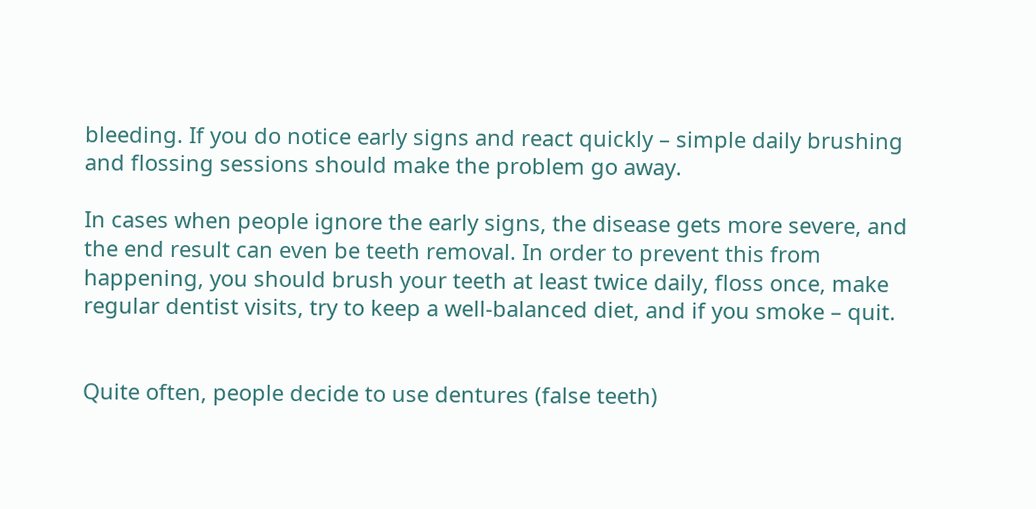bleeding. If you do notice early signs and react quickly – simple daily brushing and flossing sessions should make the problem go away.

In cases when people ignore the early signs, the disease gets more severe, and the end result can even be teeth removal. In order to prevent this from happening, you should brush your teeth at least twice daily, floss once, make regular dentist visits, try to keep a well-balanced diet, and if you smoke – quit.


Quite often, people decide to use dentures (false teeth)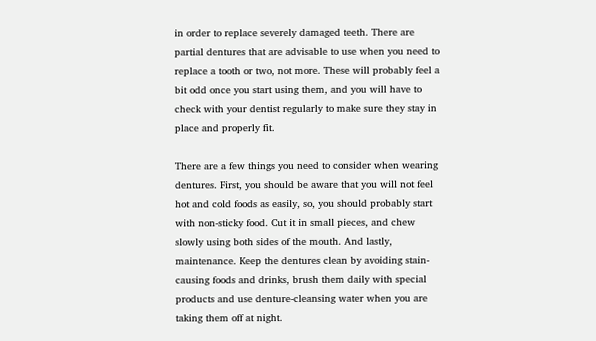in order to replace severely damaged teeth. There are partial dentures that are advisable to use when you need to replace a tooth or two, not more. These will probably feel a bit odd once you start using them, and you will have to check with your dentist regularly to make sure they stay in place and properly fit.

There are a few things you need to consider when wearing dentures. First, you should be aware that you will not feel hot and cold foods as easily, so, you should probably start with non-sticky food. Cut it in small pieces, and chew slowly using both sides of the mouth. And lastly, maintenance. Keep the dentures clean by avoiding stain-causing foods and drinks, brush them daily with special products and use denture-cleansing water when you are taking them off at night.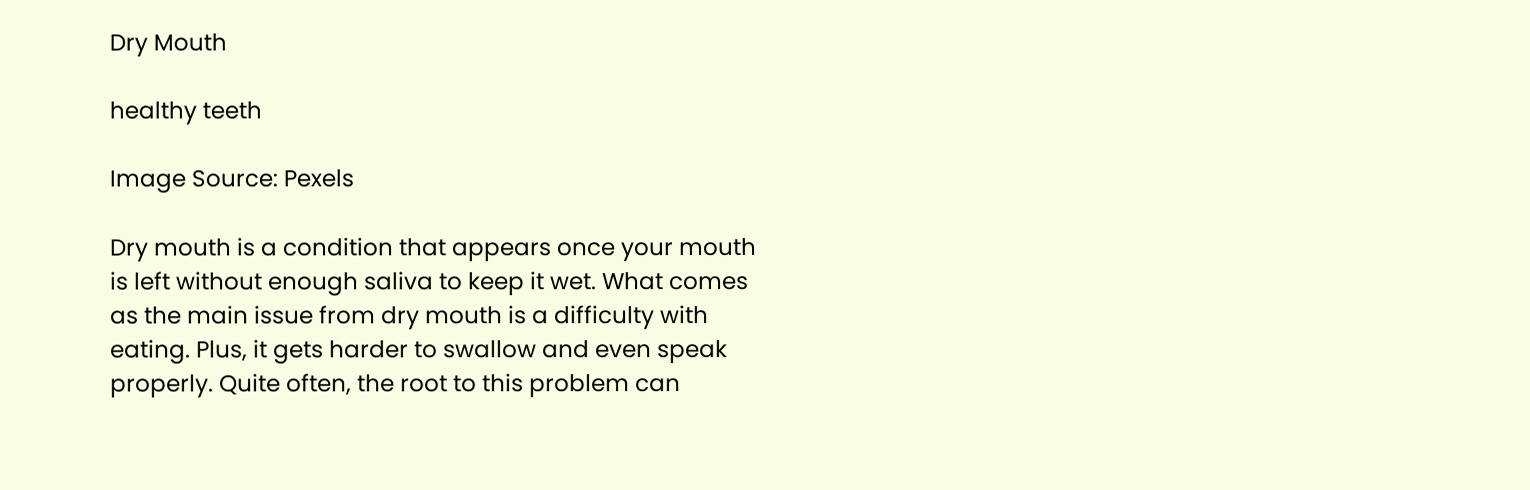Dry Mouth

healthy teeth

Image Source: Pexels

Dry mouth is a condition that appears once your mouth is left without enough saliva to keep it wet. What comes as the main issue from dry mouth is a difficulty with eating. Plus, it gets harder to swallow and even speak properly. Quite often, the root to this problem can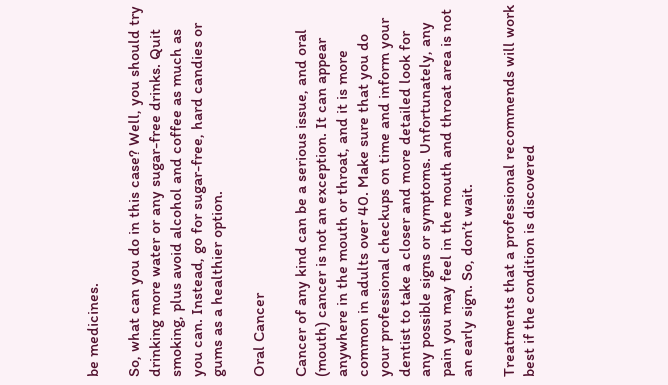be medicines.

So, what can you do in this case? Well, you should try drinking more water or any sugar-free drinks. Quit smoking, plus avoid alcohol and coffee as much as you can. Instead, go for sugar-free, hard candies or gums as a healthier option.

Oral Cancer

Cancer of any kind can be a serious issue, and oral (mouth) cancer is not an exception. It can appear anywhere in the mouth or throat, and it is more common in adults over 40. Make sure that you do your professional checkups on time and inform your dentist to take a closer and more detailed look for any possible signs or symptoms. Unfortunately, any pain you may feel in the mouth and throat area is not an early sign. So, don’t wait.

Treatments that a professional recommends will work best if the condition is discovered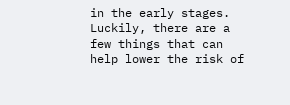in the early stages. Luckily, there are a few things that can help lower the risk of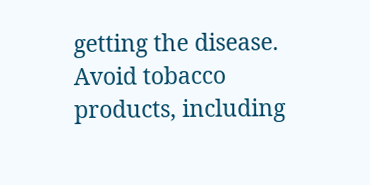getting the disease. Avoid tobacco products, including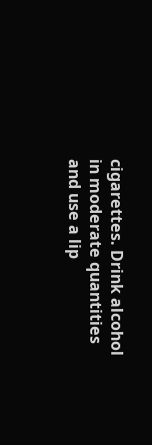cigarettes. Drink alcohol in moderate quantities and use a lip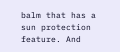balm that has a sun protection feature. And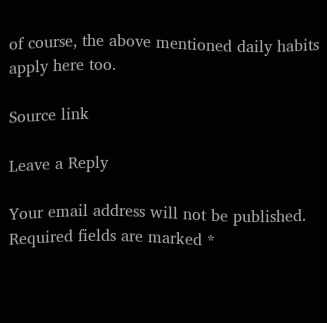of course, the above mentioned daily habits apply here too.

Source link

Leave a Reply

Your email address will not be published. Required fields are marked *